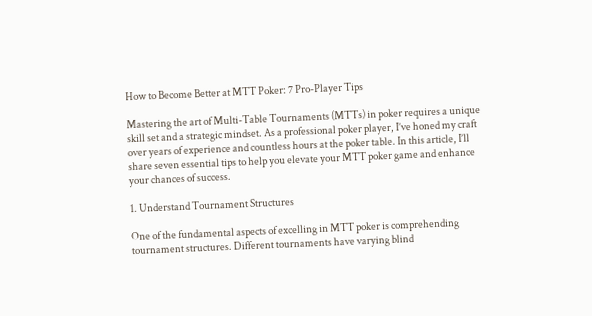How to Become Better at MTT Poker: 7 Pro-Player Tips

Mastering the art of Multi-Table Tournaments (MTTs) in poker requires a unique skill set and a strategic mindset. As a professional poker player, I’ve honed my craft over years of experience and countless hours at the poker table. In this article, I’ll share seven essential tips to help you elevate your MTT poker game and enhance your chances of success.

1. Understand Tournament Structures

One of the fundamental aspects of excelling in MTT poker is comprehending tournament structures. Different tournaments have varying blind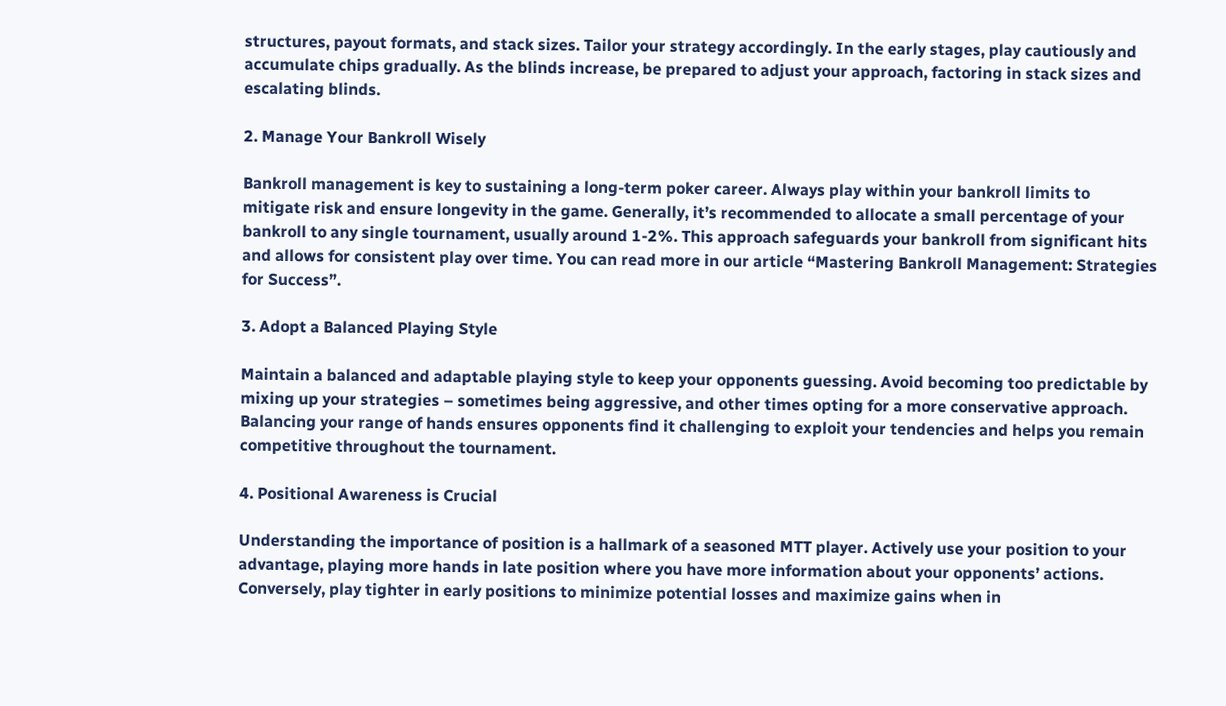structures, payout formats, and stack sizes. Tailor your strategy accordingly. In the early stages, play cautiously and accumulate chips gradually. As the blinds increase, be prepared to adjust your approach, factoring in stack sizes and escalating blinds.

2. Manage Your Bankroll Wisely

Bankroll management is key to sustaining a long-term poker career. Always play within your bankroll limits to mitigate risk and ensure longevity in the game. Generally, it’s recommended to allocate a small percentage of your bankroll to any single tournament, usually around 1-2%. This approach safeguards your bankroll from significant hits and allows for consistent play over time. You can read more in our article “Mastering Bankroll Management: Strategies for Success”.

3. Adopt a Balanced Playing Style

Maintain a balanced and adaptable playing style to keep your opponents guessing. Avoid becoming too predictable by mixing up your strategies – sometimes being aggressive, and other times opting for a more conservative approach. Balancing your range of hands ensures opponents find it challenging to exploit your tendencies and helps you remain competitive throughout the tournament.

4. Positional Awareness is Crucial

Understanding the importance of position is a hallmark of a seasoned MTT player. Actively use your position to your advantage, playing more hands in late position where you have more information about your opponents’ actions. Conversely, play tighter in early positions to minimize potential losses and maximize gains when in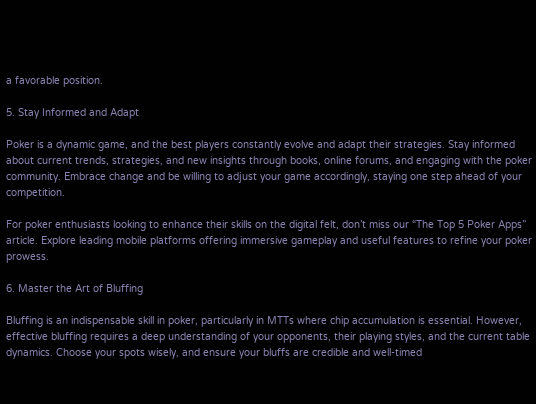a favorable position.

5. Stay Informed and Adapt

Poker is a dynamic game, and the best players constantly evolve and adapt their strategies. Stay informed about current trends, strategies, and new insights through books, online forums, and engaging with the poker community. Embrace change and be willing to adjust your game accordingly, staying one step ahead of your competition.

For poker enthusiasts looking to enhance their skills on the digital felt, don’t miss our “The Top 5 Poker Apps” article. Explore leading mobile platforms offering immersive gameplay and useful features to refine your poker prowess.

6. Master the Art of Bluffing

Bluffing is an indispensable skill in poker, particularly in MTTs where chip accumulation is essential. However, effective bluffing requires a deep understanding of your opponents, their playing styles, and the current table dynamics. Choose your spots wisely, and ensure your bluffs are credible and well-timed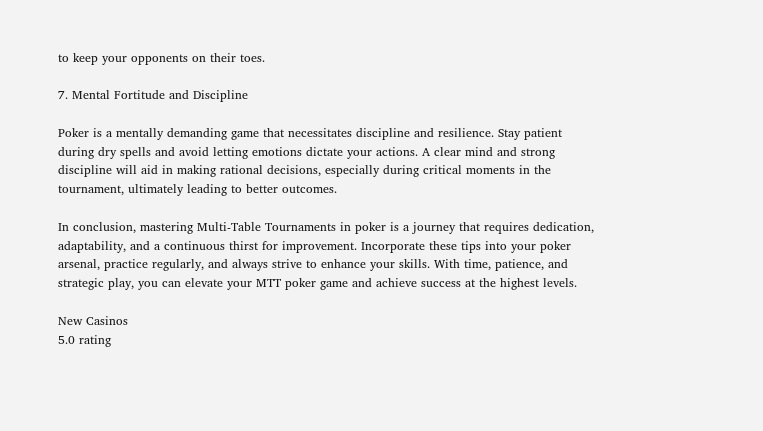to keep your opponents on their toes.

7. Mental Fortitude and Discipline

Poker is a mentally demanding game that necessitates discipline and resilience. Stay patient during dry spells and avoid letting emotions dictate your actions. A clear mind and strong discipline will aid in making rational decisions, especially during critical moments in the tournament, ultimately leading to better outcomes.

In conclusion, mastering Multi-Table Tournaments in poker is a journey that requires dedication, adaptability, and a continuous thirst for improvement. Incorporate these tips into your poker arsenal, practice regularly, and always strive to enhance your skills. With time, patience, and strategic play, you can elevate your MTT poker game and achieve success at the highest levels.

New Casinos
5.0 rating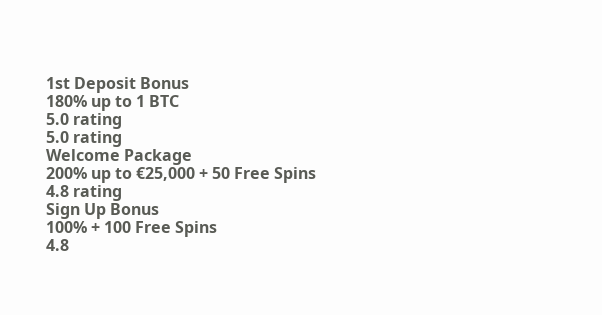1st Deposit Bonus
180% up to 1 BTC
5.0 rating
5.0 rating
Welcome Package
200% up to €25,000 + 50 Free Spins
4.8 rating
Sign Up Bonus
100% + 100 Free Spins
4.8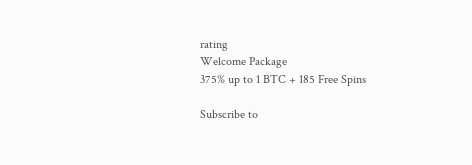rating
Welcome Package
375% up to 1 BTC + 185 Free Spins

Subscribe to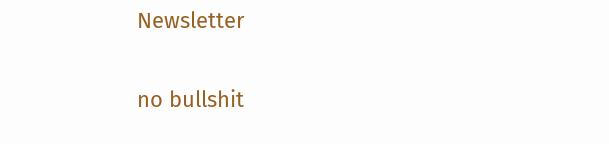Newsletter

no bullshit